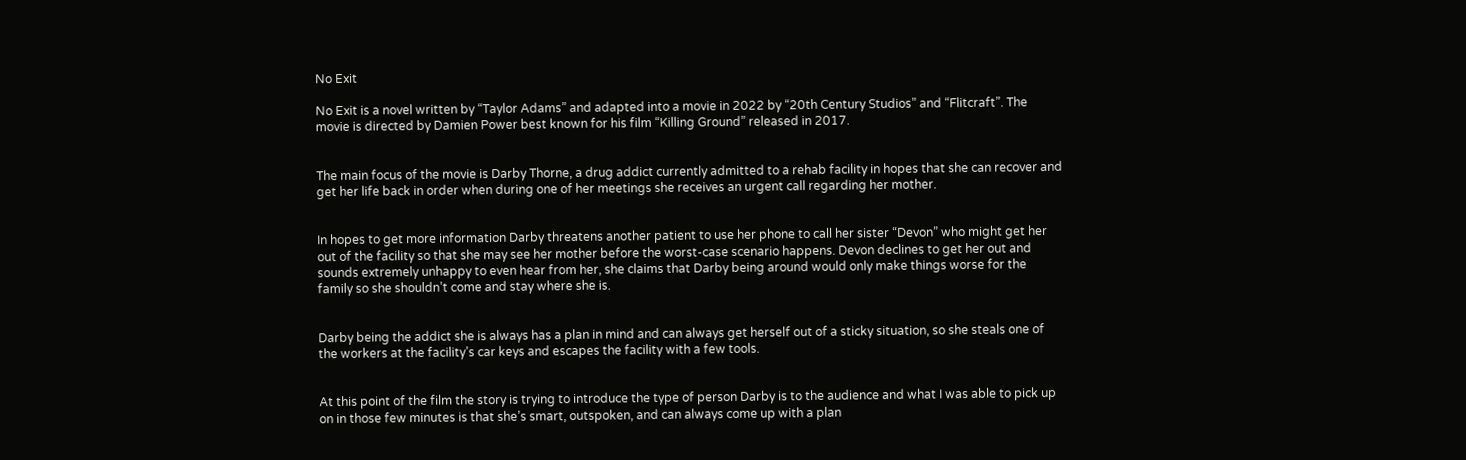No Exit

No Exit is a novel written by “Taylor Adams” and adapted into a movie in 2022 by “20th Century Studios” and “Flitcraft”. The movie is directed by Damien Power best known for his film “Killing Ground” released in 2017.


The main focus of the movie is Darby Thorne, a drug addict currently admitted to a rehab facility in hopes that she can recover and get her life back in order when during one of her meetings she receives an urgent call regarding her mother.


In hopes to get more information Darby threatens another patient to use her phone to call her sister “Devon” who might get her out of the facility so that she may see her mother before the worst-case scenario happens. Devon declines to get her out and sounds extremely unhappy to even hear from her, she claims that Darby being around would only make things worse for the family so she shouldn’t come and stay where she is.


Darby being the addict she is always has a plan in mind and can always get herself out of a sticky situation, so she steals one of the workers at the facility’s car keys and escapes the facility with a few tools.


At this point of the film the story is trying to introduce the type of person Darby is to the audience and what I was able to pick up on in those few minutes is that she’s smart, outspoken, and can always come up with a plan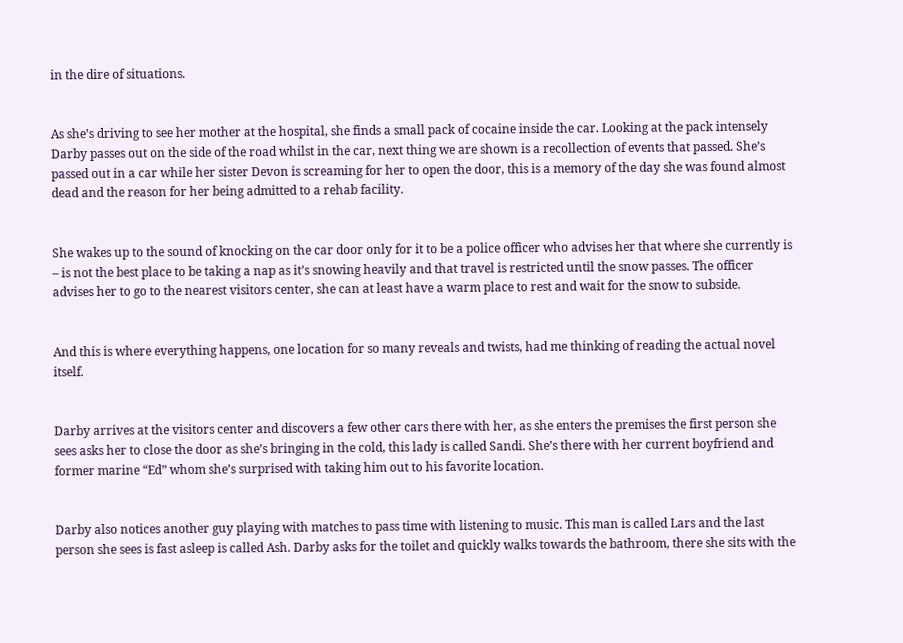in the dire of situations.


As she’s driving to see her mother at the hospital, she finds a small pack of cocaine inside the car. Looking at the pack intensely Darby passes out on the side of the road whilst in the car, next thing we are shown is a recollection of events that passed. She’s passed out in a car while her sister Devon is screaming for her to open the door, this is a memory of the day she was found almost dead and the reason for her being admitted to a rehab facility.


She wakes up to the sound of knocking on the car door only for it to be a police officer who advises her that where she currently is – is not the best place to be taking a nap as it’s snowing heavily and that travel is restricted until the snow passes. The officer advises her to go to the nearest visitors center, she can at least have a warm place to rest and wait for the snow to subside.


And this is where everything happens, one location for so many reveals and twists, had me thinking of reading the actual novel itself.


Darby arrives at the visitors center and discovers a few other cars there with her, as she enters the premises the first person she sees asks her to close the door as she’s bringing in the cold, this lady is called Sandi. She’s there with her current boyfriend and former marine “Ed” whom she’s surprised with taking him out to his favorite location.


Darby also notices another guy playing with matches to pass time with listening to music. This man is called Lars and the last person she sees is fast asleep is called Ash. Darby asks for the toilet and quickly walks towards the bathroom, there she sits with the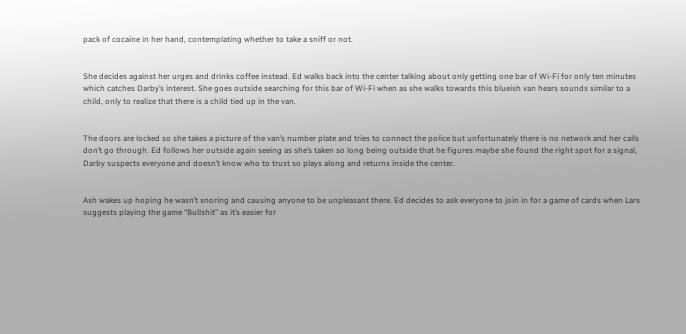pack of cocaine in her hand, contemplating whether to take a sniff or not.


She decides against her urges and drinks coffee instead. Ed walks back into the center talking about only getting one bar of Wi-Fi for only ten minutes which catches Darby’s interest. She goes outside searching for this bar of Wi-Fi when as she walks towards this blueish van hears sounds similar to a child, only to realize that there is a child tied up in the van.


The doors are locked so she takes a picture of the van’s number plate and tries to connect the police but unfortunately there is no network and her calls don’t go through. Ed follows her outside again seeing as she’s taken so long being outside that he figures maybe she found the right spot for a signal, Darby suspects everyone and doesn’t know who to trust so plays along and returns inside the center.


Ash wakes up hoping he wasn’t snoring and causing anyone to be unpleasant there. Ed decides to ask everyone to join in for a game of cards when Lars suggests playing the game “Bullshit” as it’s easier for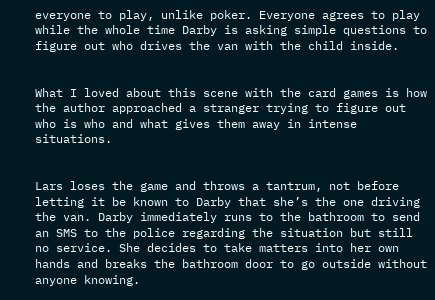everyone to play, unlike poker. Everyone agrees to play while the whole time Darby is asking simple questions to figure out who drives the van with the child inside.


What I loved about this scene with the card games is how the author approached a stranger trying to figure out who is who and what gives them away in intense situations.


Lars loses the game and throws a tantrum, not before letting it be known to Darby that she’s the one driving the van. Darby immediately runs to the bathroom to send an SMS to the police regarding the situation but still no service. She decides to take matters into her own hands and breaks the bathroom door to go outside without anyone knowing.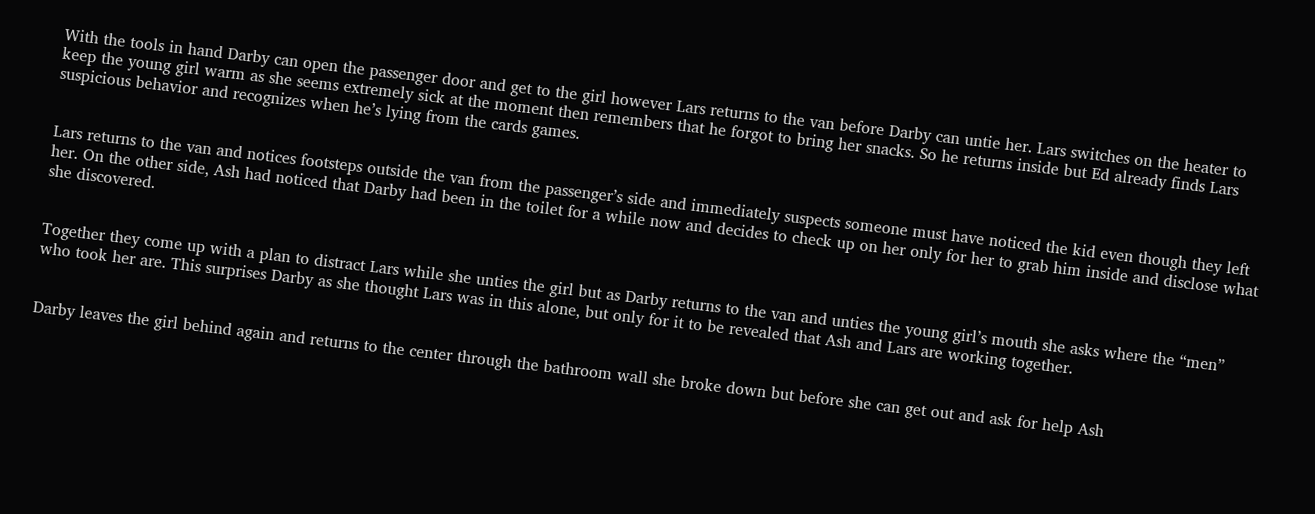With the tools in hand Darby can open the passenger door and get to the girl however Lars returns to the van before Darby can untie her. Lars switches on the heater to keep the young girl warm as she seems extremely sick at the moment then remembers that he forgot to bring her snacks. So he returns inside but Ed already finds Lars suspicious behavior and recognizes when he’s lying from the cards games.


Lars returns to the van and notices footsteps outside the van from the passenger’s side and immediately suspects someone must have noticed the kid even though they left her. On the other side, Ash had noticed that Darby had been in the toilet for a while now and decides to check up on her only for her to grab him inside and disclose what she discovered.


Together they come up with a plan to distract Lars while she unties the girl but as Darby returns to the van and unties the young girl’s mouth she asks where the “men” who took her are. This surprises Darby as she thought Lars was in this alone, but only for it to be revealed that Ash and Lars are working together.


Darby leaves the girl behind again and returns to the center through the bathroom wall she broke down but before she can get out and ask for help Ash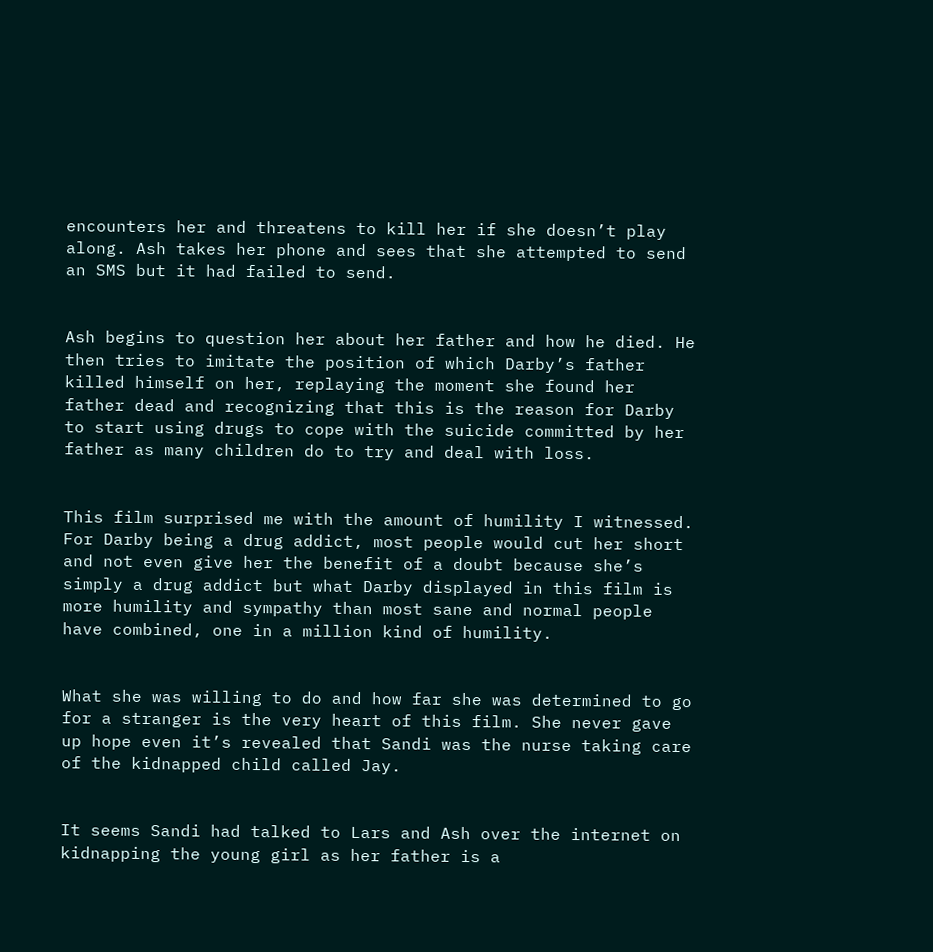encounters her and threatens to kill her if she doesn’t play along. Ash takes her phone and sees that she attempted to send an SMS but it had failed to send.


Ash begins to question her about her father and how he died. He then tries to imitate the position of which Darby’s father killed himself on her, replaying the moment she found her father dead and recognizing that this is the reason for Darby to start using drugs to cope with the suicide committed by her father as many children do to try and deal with loss.


This film surprised me with the amount of humility I witnessed. For Darby being a drug addict, most people would cut her short and not even give her the benefit of a doubt because she’s simply a drug addict but what Darby displayed in this film is more humility and sympathy than most sane and normal people have combined, one in a million kind of humility.


What she was willing to do and how far she was determined to go for a stranger is the very heart of this film. She never gave up hope even it’s revealed that Sandi was the nurse taking care of the kidnapped child called Jay.


It seems Sandi had talked to Lars and Ash over the internet on kidnapping the young girl as her father is a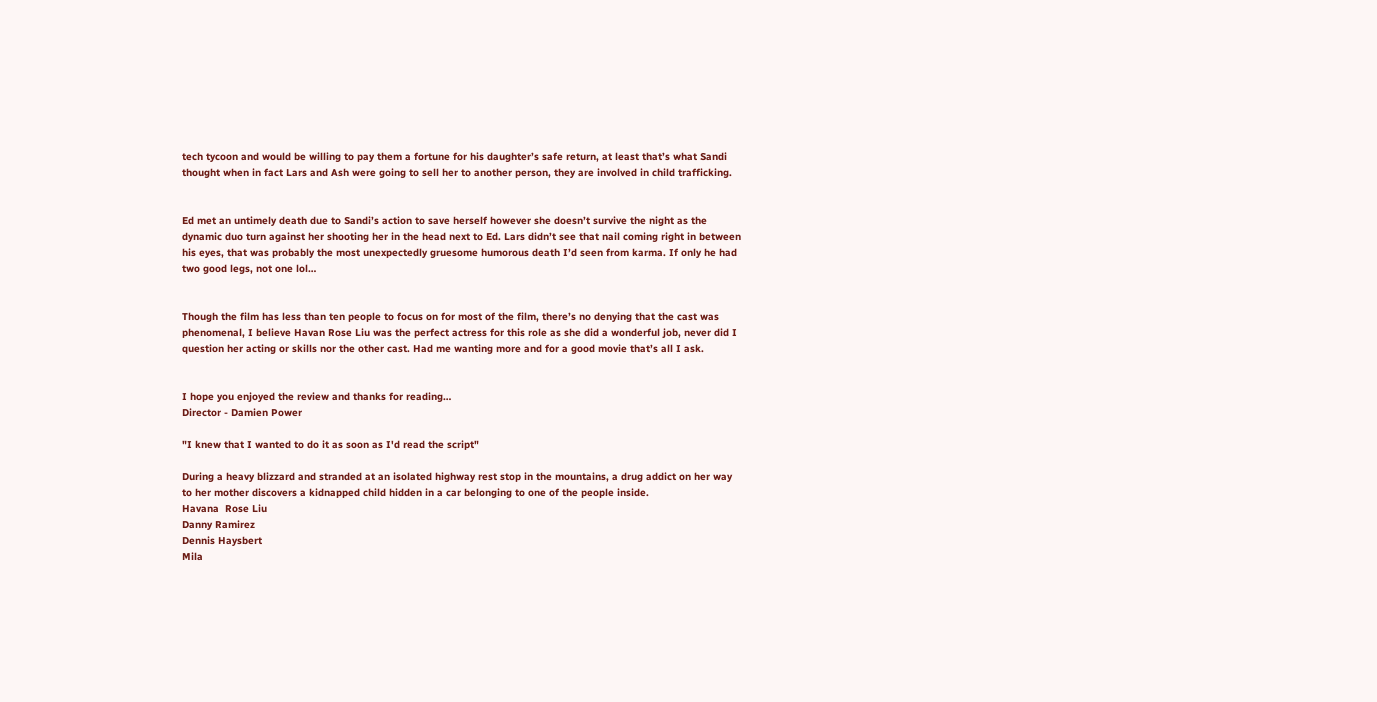tech tycoon and would be willing to pay them a fortune for his daughter’s safe return, at least that’s what Sandi thought when in fact Lars and Ash were going to sell her to another person, they are involved in child trafficking.


Ed met an untimely death due to Sandi’s action to save herself however she doesn’t survive the night as the dynamic duo turn against her shooting her in the head next to Ed. Lars didn’t see that nail coming right in between his eyes, that was probably the most unexpectedly gruesome humorous death I’d seen from karma. If only he had two good legs, not one lol…


Though the film has less than ten people to focus on for most of the film, there’s no denying that the cast was phenomenal, I believe Havan Rose Liu was the perfect actress for this role as she did a wonderful job, never did I question her acting or skills nor the other cast. Had me wanting more and for a good movie that’s all I ask.


I hope you enjoyed the review and thanks for reading…
Director - Damien Power

"I knew that I wanted to do it as soon as I'd read the script"

During a heavy blizzard and stranded at an isolated highway rest stop in the mountains, a drug addict on her way to her mother discovers a kidnapped child hidden in a car belonging to one of the people inside.
Havana  Rose Liu
Danny Ramirez
Dennis Haysbert
Mila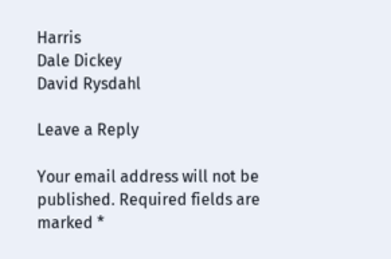Harris
Dale Dickey
David Rysdahl

Leave a Reply

Your email address will not be published. Required fields are marked *